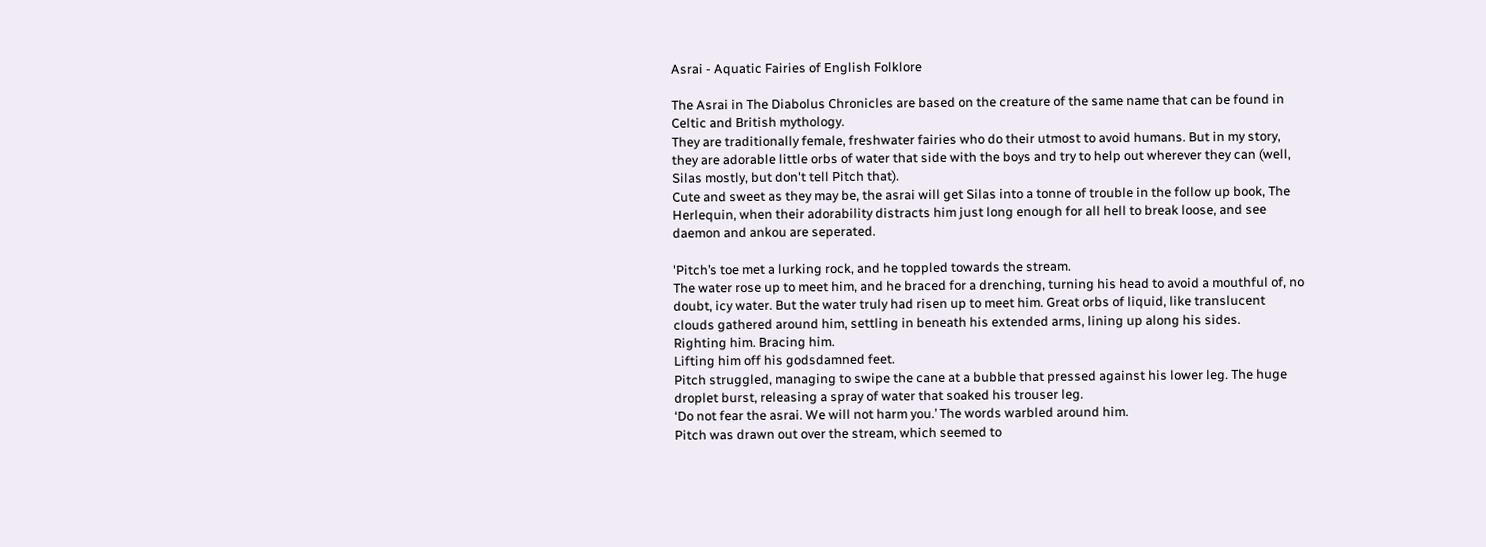Asrai - Aquatic Fairies of English Folklore

The Asrai in The Diabolus Chronicles are based on the creature of the same name that can be found in Celtic and British mythology.
They are traditionally female, freshwater fairies who do their utmost to avoid humans. But in my story, they are adorable little orbs of water that side with the boys and try to help out wherever they can (well, Silas mostly, but don't tell Pitch that).
Cute and sweet as they may be, the asrai will get Silas into a tonne of trouble in the follow up book, The Herlequin, when their adorability distracts him just long enough for all hell to break loose, and see daemon and ankou are seperated.

'Pitch’s toe met a lurking rock, and he toppled towards the stream.
The water rose up to meet him, and he braced for a drenching, turning his head to avoid a mouthful of, no doubt, icy water. But the water truly had risen up to meet him. Great orbs of liquid, like translucent clouds gathered around him, settling in beneath his extended arms, lining up along his sides.
Righting him. Bracing him.
Lifting him off his godsdamned feet.
Pitch struggled, managing to swipe the cane at a bubble that pressed against his lower leg. The huge droplet burst, releasing a spray of water that soaked his trouser leg.
‘Do not fear the asrai. We will not harm you.’ The words warbled around him.
Pitch was drawn out over the stream, which seemed to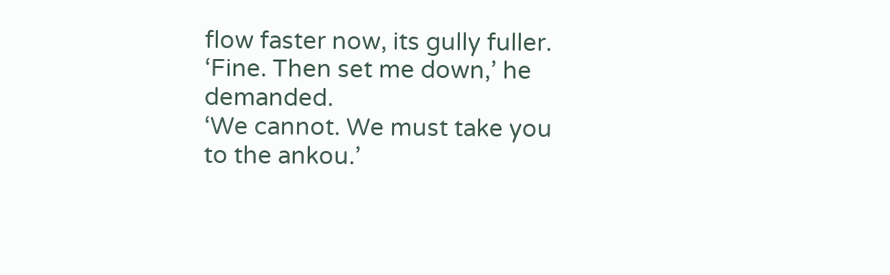flow faster now, its gully fuller.
‘Fine. Then set me down,’ he demanded.
‘We cannot. We must take you to the ankou.’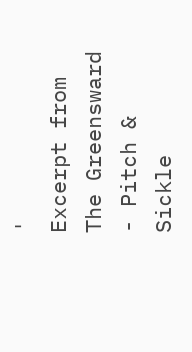'
Excerpt from The Greensward - Pitch & Sickle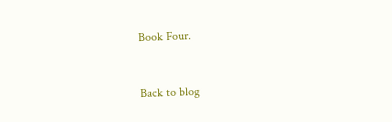Book Four.


Back to blog